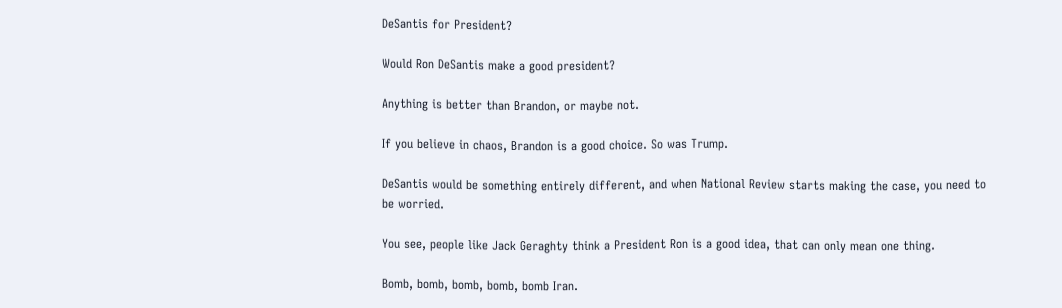DeSantis for President?

Would Ron DeSantis make a good president?

Anything is better than Brandon, or maybe not.

If you believe in chaos, Brandon is a good choice. So was Trump.

DeSantis would be something entirely different, and when National Review starts making the case, you need to be worried.

You see, people like Jack Geraghty think a President Ron is a good idea, that can only mean one thing.

Bomb, bomb, bomb, bomb, bomb Iran.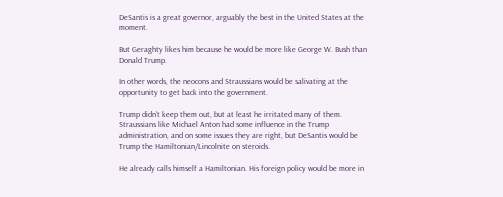DeSantis is a great governor, arguably the best in the United States at the moment.

But Geraghty likes him because he would be more like George W. Bush than Donald Trump.

In other words, the neocons and Straussians would be salivating at the opportunity to get back into the government.

Trump didn’t keep them out, but at least he irritated many of them. Straussians like Michael Anton had some influence in the Trump administration, and on some issues they are right, but DeSantis would be Trump the Hamiltonian/Lincolnite on steroids.

He already calls himself a Hamiltonian. His foreign policy would be more in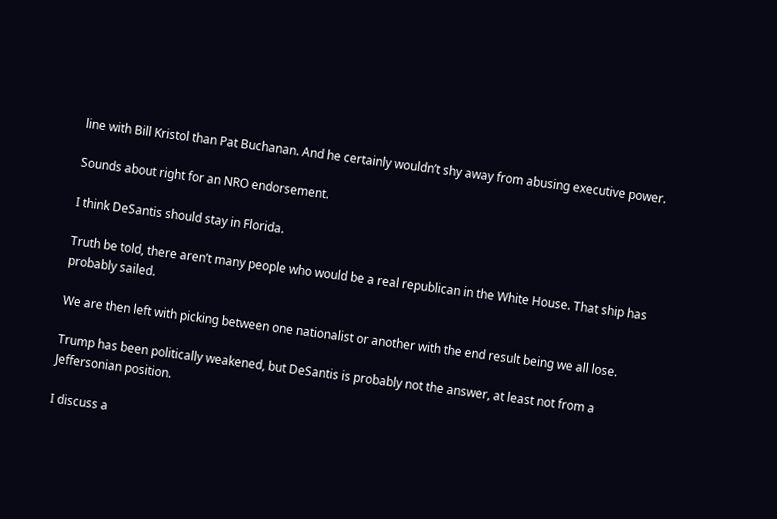line with Bill Kristol than Pat Buchanan. And he certainly wouldn’t shy away from abusing executive power.

Sounds about right for an NRO endorsement.

I think DeSantis should stay in Florida.

Truth be told, there aren’t many people who would be a real republican in the White House. That ship has probably sailed.

We are then left with picking between one nationalist or another with the end result being we all lose.

Trump has been politically weakened, but DeSantis is probably not the answer, at least not from a Jeffersonian position.

I discuss a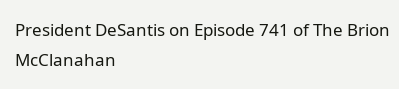President DeSantis on Episode 741 of The Brion McClanahan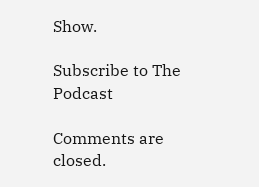Show.

Subscribe to The Podcast

Comments are closed.